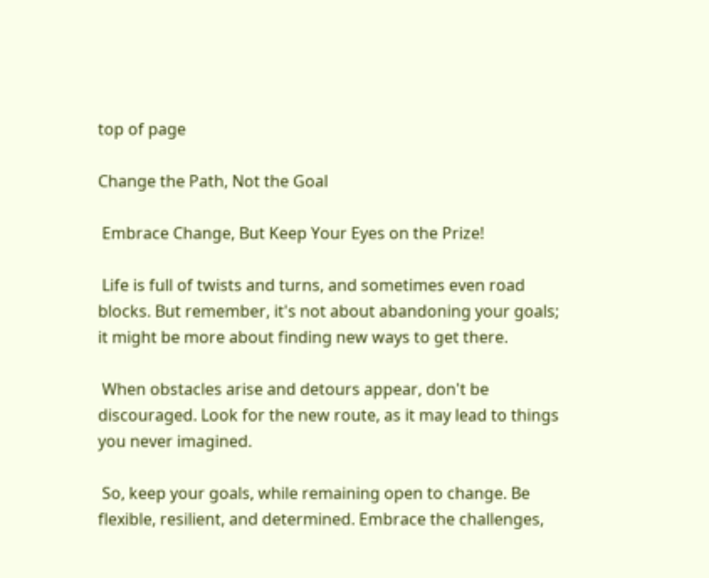top of page

Change the Path, Not the Goal

 Embrace Change, But Keep Your Eyes on the Prize!

 Life is full of twists and turns, and sometimes even road blocks. But remember, it's not about abandoning your goals; it might be more about finding new ways to get there.

 When obstacles arise and detours appear, don't be discouraged. Look for the new route, as it may lead to things you never imagined.

 So, keep your goals, while remaining open to change. Be flexible, resilient, and determined. Embrace the challenges,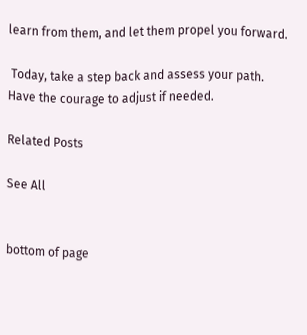learn from them, and let them propel you forward.

 Today, take a step back and assess your path. Have the courage to adjust if needed.

Related Posts

See All


bottom of page